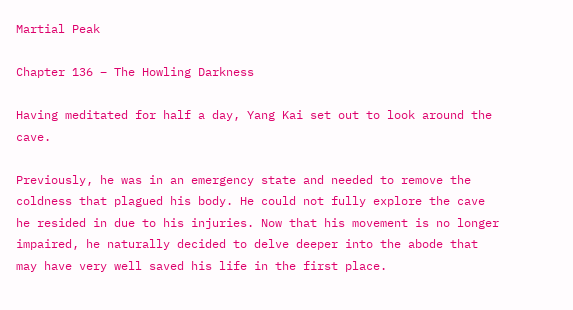Martial Peak

Chapter 136 – The Howling Darkness

Having meditated for half a day, Yang Kai set out to look around the cave.

Previously, he was in an emergency state and needed to remove the coldness that plagued his body. He could not fully explore the cave he resided in due to his injuries. Now that his movement is no longer impaired, he naturally decided to delve deeper into the abode that may have very well saved his life in the first place.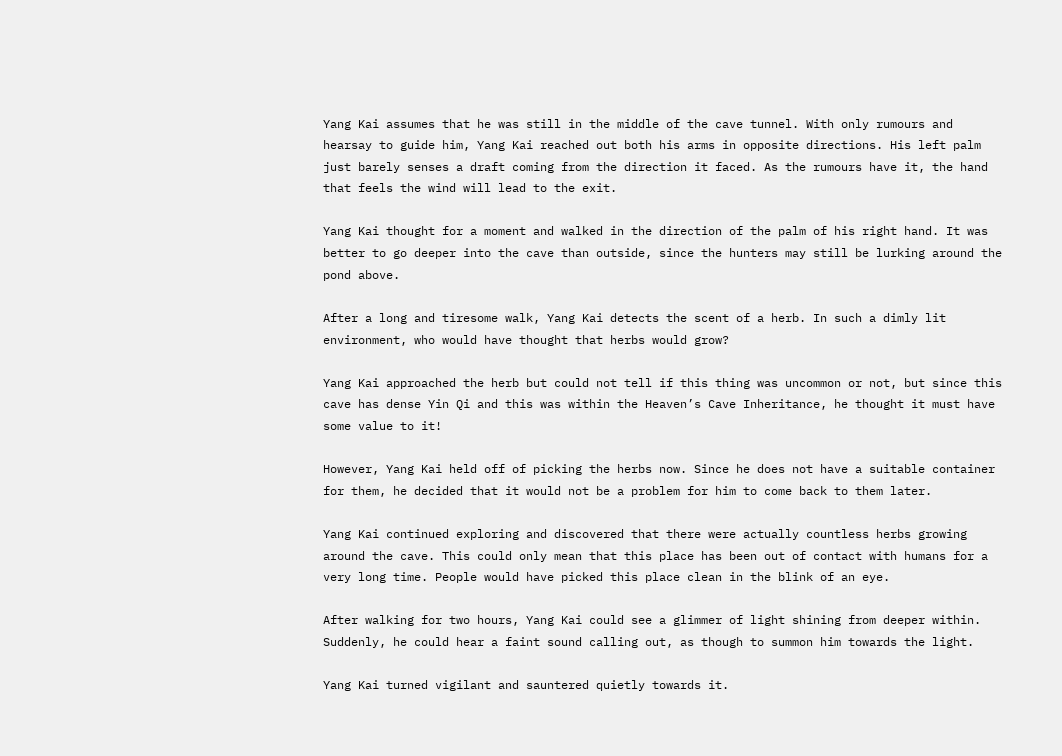Yang Kai assumes that he was still in the middle of the cave tunnel. With only rumours and hearsay to guide him, Yang Kai reached out both his arms in opposite directions. His left palm just barely senses a draft coming from the direction it faced. As the rumours have it, the hand that feels the wind will lead to the exit.

Yang Kai thought for a moment and walked in the direction of the palm of his right hand. It was better to go deeper into the cave than outside, since the hunters may still be lurking around the pond above.

After a long and tiresome walk, Yang Kai detects the scent of a herb. In such a dimly lit environment, who would have thought that herbs would grow?

Yang Kai approached the herb but could not tell if this thing was uncommon or not, but since this cave has dense Yin Qi and this was within the Heaven’s Cave Inheritance, he thought it must have some value to it!

However, Yang Kai held off of picking the herbs now. Since he does not have a suitable container for them, he decided that it would not be a problem for him to come back to them later.

Yang Kai continued exploring and discovered that there were actually countless herbs growing around the cave. This could only mean that this place has been out of contact with humans for a very long time. People would have picked this place clean in the blink of an eye.

After walking for two hours, Yang Kai could see a glimmer of light shining from deeper within. Suddenly, he could hear a faint sound calling out, as though to summon him towards the light.

Yang Kai turned vigilant and sauntered quietly towards it.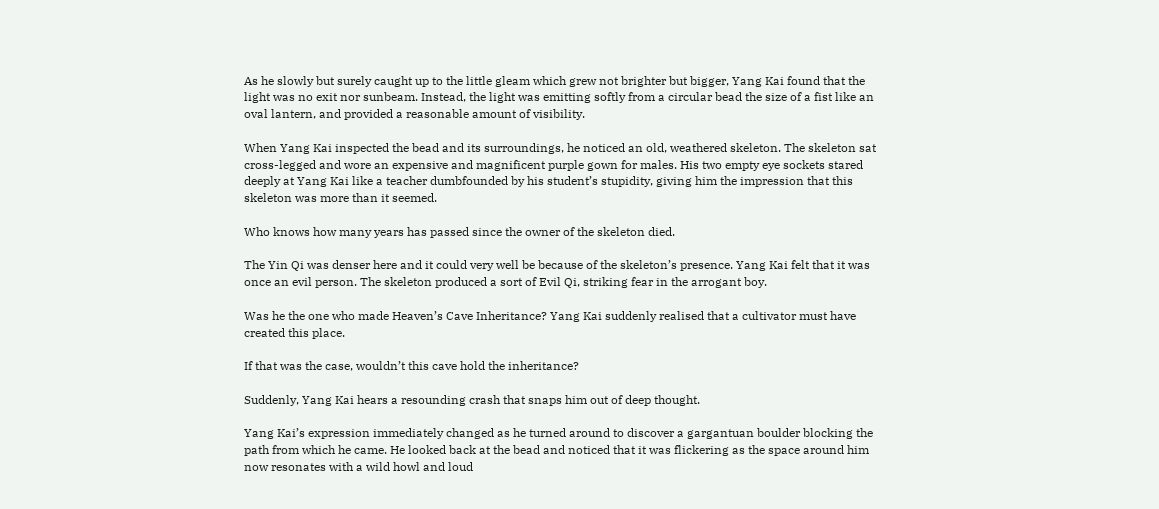As he slowly but surely caught up to the little gleam which grew not brighter but bigger, Yang Kai found that the light was no exit nor sunbeam. Instead, the light was emitting softly from a circular bead the size of a fist like an oval lantern, and provided a reasonable amount of visibility.

When Yang Kai inspected the bead and its surroundings, he noticed an old, weathered skeleton. The skeleton sat cross-legged and wore an expensive and magnificent purple gown for males. His two empty eye sockets stared deeply at Yang Kai like a teacher dumbfounded by his student’s stupidity, giving him the impression that this skeleton was more than it seemed.

Who knows how many years has passed since the owner of the skeleton died.

The Yin Qi was denser here and it could very well be because of the skeleton’s presence. Yang Kai felt that it was once an evil person. The skeleton produced a sort of Evil Qi, striking fear in the arrogant boy.

Was he the one who made Heaven’s Cave Inheritance? Yang Kai suddenly realised that a cultivator must have created this place.

If that was the case, wouldn’t this cave hold the inheritance?

Suddenly, Yang Kai hears a resounding crash that snaps him out of deep thought.

Yang Kai’s expression immediately changed as he turned around to discover a gargantuan boulder blocking the path from which he came. He looked back at the bead and noticed that it was flickering as the space around him now resonates with a wild howl and loud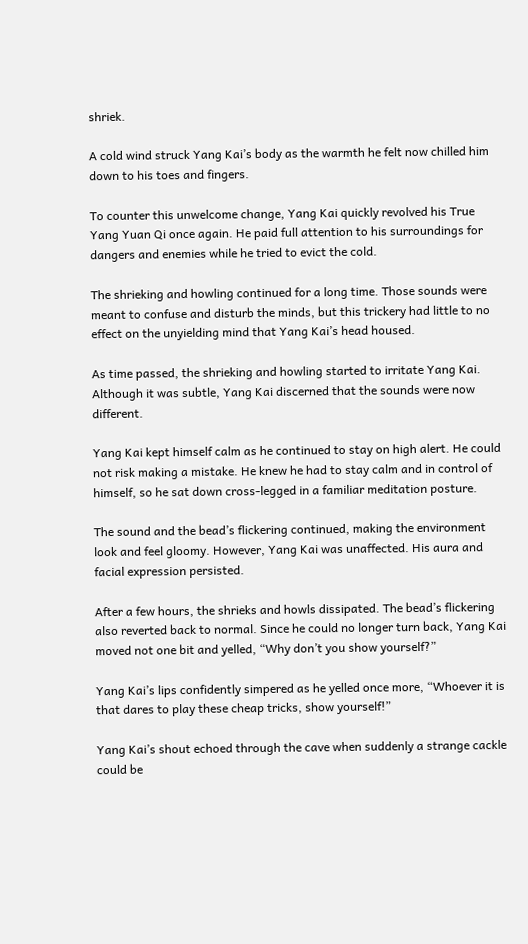shriek.

A cold wind struck Yang Kai’s body as the warmth he felt now chilled him down to his toes and fingers.

To counter this unwelcome change, Yang Kai quickly revolved his True Yang Yuan Qi once again. He paid full attention to his surroundings for dangers and enemies while he tried to evict the cold.

The shrieking and howling continued for a long time. Those sounds were meant to confuse and disturb the minds, but this trickery had little to no effect on the unyielding mind that Yang Kai’s head housed.

As time passed, the shrieking and howling started to irritate Yang Kai. Although it was subtle, Yang Kai discerned that the sounds were now different.

Yang Kai kept himself calm as he continued to stay on high alert. He could not risk making a mistake. He knew he had to stay calm and in control of himself, so he sat down cross-legged in a familiar meditation posture.

The sound and the bead’s flickering continued, making the environment look and feel gloomy. However, Yang Kai was unaffected. His aura and facial expression persisted.

After a few hours, the shrieks and howls dissipated. The bead’s flickering also reverted back to normal. Since he could no longer turn back, Yang Kai moved not one bit and yelled, “Why don’t you show yourself?”

Yang Kai’s lips confidently simpered as he yelled once more, “Whoever it is that dares to play these cheap tricks, show yourself!”

Yang Kai’s shout echoed through the cave when suddenly a strange cackle could be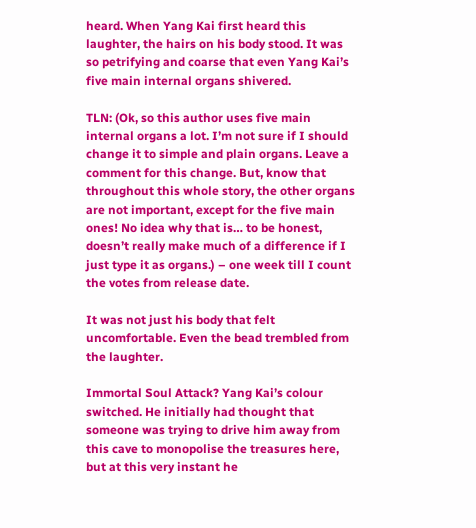heard. When Yang Kai first heard this laughter, the hairs on his body stood. It was so petrifying and coarse that even Yang Kai’s five main internal organs shivered.

TLN: (Ok, so this author uses five main internal organs a lot. I’m not sure if I should change it to simple and plain organs. Leave a comment for this change. But, know that throughout this whole story, the other organs are not important, except for the five main ones! No idea why that is… to be honest, doesn’t really make much of a difference if I just type it as organs.) – one week till I count the votes from release date.

It was not just his body that felt uncomfortable. Even the bead trembled from the laughter.

Immortal Soul Attack? Yang Kai’s colour switched. He initially had thought that someone was trying to drive him away from this cave to monopolise the treasures here, but at this very instant he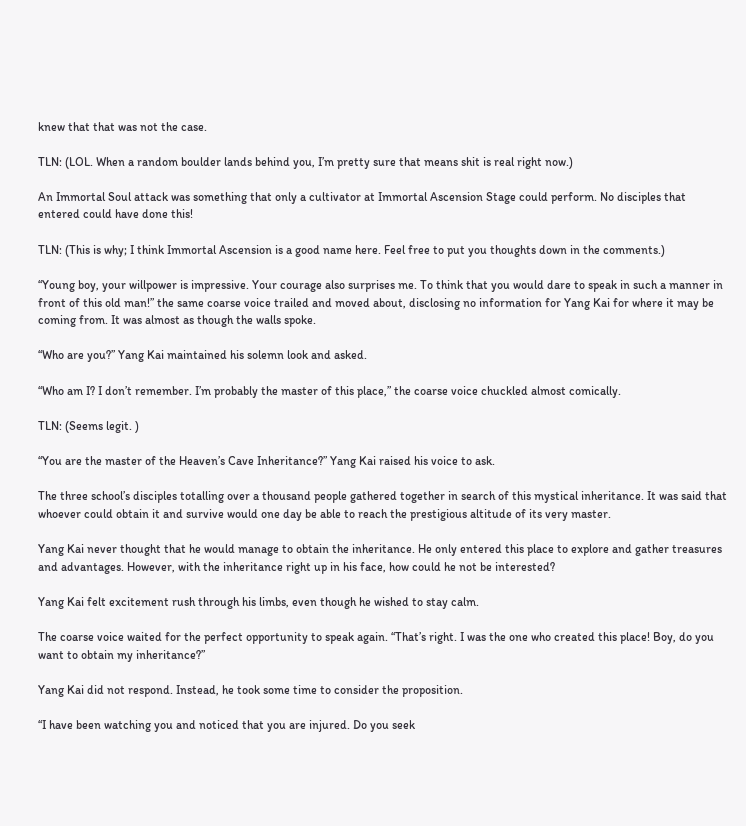knew that that was not the case.

TLN: (LOL. When a random boulder lands behind you, I’m pretty sure that means shit is real right now.)

An Immortal Soul attack was something that only a cultivator at Immortal Ascension Stage could perform. No disciples that entered could have done this!

TLN: (This is why; I think Immortal Ascension is a good name here. Feel free to put you thoughts down in the comments.)

“Young boy, your willpower is impressive. Your courage also surprises me. To think that you would dare to speak in such a manner in front of this old man!” the same coarse voice trailed and moved about, disclosing no information for Yang Kai for where it may be coming from. It was almost as though the walls spoke.

“Who are you?” Yang Kai maintained his solemn look and asked.

“Who am I? I don’t remember. I’m probably the master of this place,” the coarse voice chuckled almost comically.

TLN: (Seems legit. )

“You are the master of the Heaven’s Cave Inheritance?” Yang Kai raised his voice to ask.

The three school’s disciples totalling over a thousand people gathered together in search of this mystical inheritance. It was said that whoever could obtain it and survive would one day be able to reach the prestigious altitude of its very master.

Yang Kai never thought that he would manage to obtain the inheritance. He only entered this place to explore and gather treasures and advantages. However, with the inheritance right up in his face, how could he not be interested?

Yang Kai felt excitement rush through his limbs, even though he wished to stay calm.

The coarse voice waited for the perfect opportunity to speak again. “That’s right. I was the one who created this place! Boy, do you want to obtain my inheritance?”

Yang Kai did not respond. Instead, he took some time to consider the proposition.

“I have been watching you and noticed that you are injured. Do you seek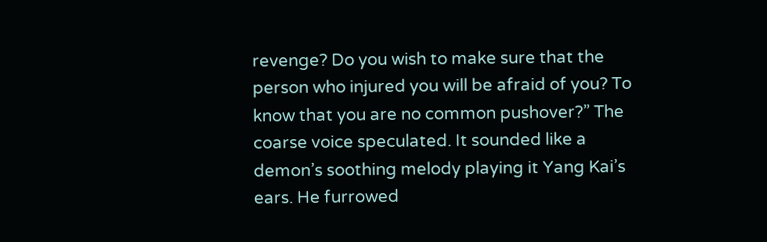revenge? Do you wish to make sure that the person who injured you will be afraid of you? To know that you are no common pushover?” The coarse voice speculated. It sounded like a demon’s soothing melody playing it Yang Kai’s ears. He furrowed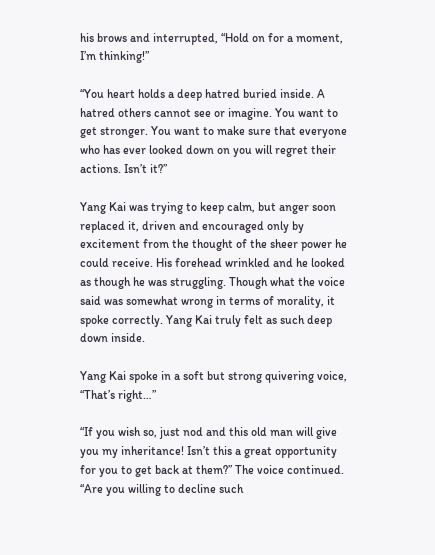his brows and interrupted, “Hold on for a moment, I’m thinking!”

“You heart holds a deep hatred buried inside. A hatred others cannot see or imagine. You want to get stronger. You want to make sure that everyone who has ever looked down on you will regret their actions. Isn’t it?”

Yang Kai was trying to keep calm, but anger soon replaced it, driven and encouraged only by excitement from the thought of the sheer power he could receive. His forehead wrinkled and he looked as though he was struggling. Though what the voice said was somewhat wrong in terms of morality, it spoke correctly. Yang Kai truly felt as such deep down inside.

Yang Kai spoke in a soft but strong quivering voice, “That’s right…”

“If you wish so, just nod and this old man will give you my inheritance! Isn’t this a great opportunity for you to get back at them?” The voice continued. “Are you willing to decline such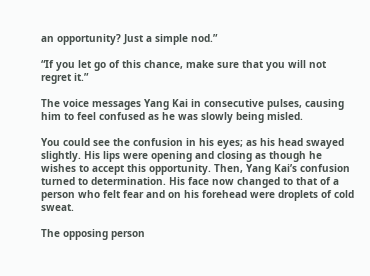an opportunity? Just a simple nod.”

“If you let go of this chance, make sure that you will not regret it.”

The voice messages Yang Kai in consecutive pulses, causing him to feel confused as he was slowly being misled.

You could see the confusion in his eyes; as his head swayed slightly. His lips were opening and closing as though he wishes to accept this opportunity. Then, Yang Kai’s confusion turned to determination. His face now changed to that of a person who felt fear and on his forehead were droplets of cold sweat.

The opposing person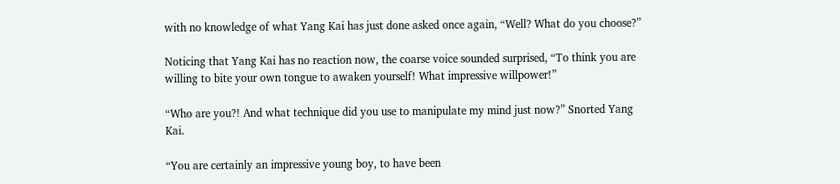with no knowledge of what Yang Kai has just done asked once again, “Well? What do you choose?”

Noticing that Yang Kai has no reaction now, the coarse voice sounded surprised, “To think you are willing to bite your own tongue to awaken yourself! What impressive willpower!”

“Who are you?! And what technique did you use to manipulate my mind just now?” Snorted Yang Kai.

“You are certainly an impressive young boy, to have been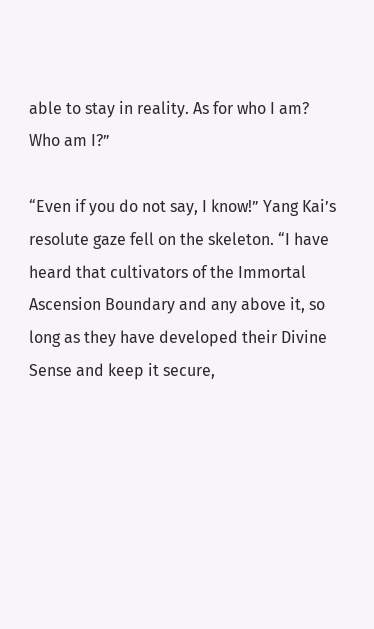able to stay in reality. As for who I am? Who am I?”

“Even if you do not say, I know!” Yang Kai’s resolute gaze fell on the skeleton. “I have heard that cultivators of the Immortal Ascension Boundary and any above it, so long as they have developed their Divine Sense and keep it secure,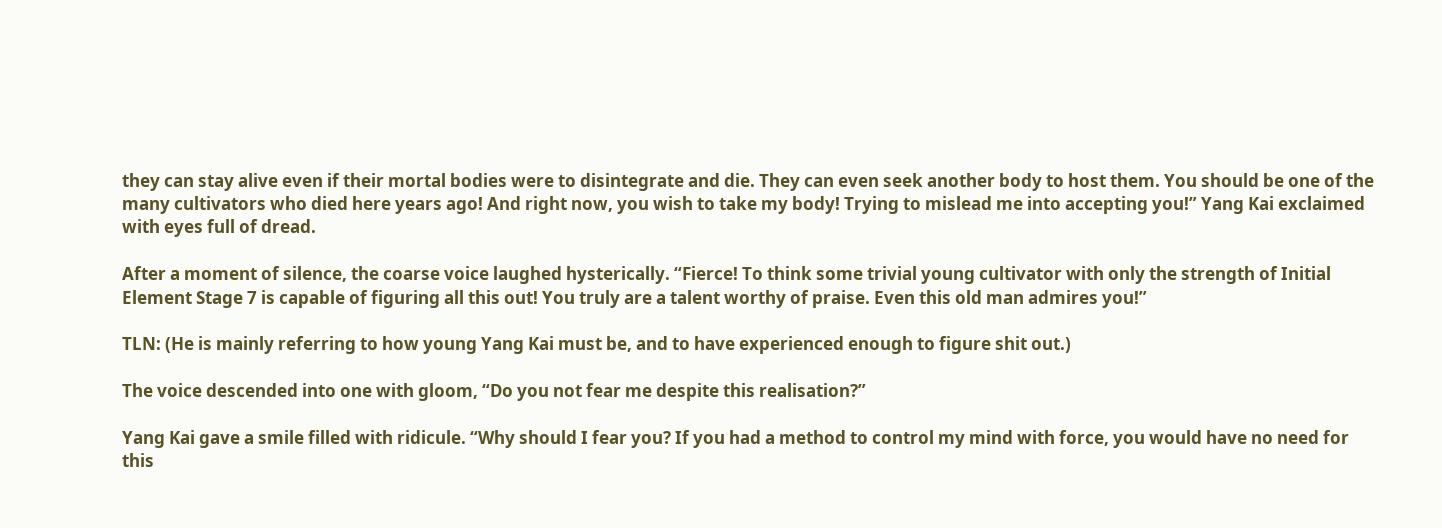they can stay alive even if their mortal bodies were to disintegrate and die. They can even seek another body to host them. You should be one of the many cultivators who died here years ago! And right now, you wish to take my body! Trying to mislead me into accepting you!” Yang Kai exclaimed with eyes full of dread.

After a moment of silence, the coarse voice laughed hysterically. “Fierce! To think some trivial young cultivator with only the strength of Initial Element Stage 7 is capable of figuring all this out! You truly are a talent worthy of praise. Even this old man admires you!”

TLN: (He is mainly referring to how young Yang Kai must be, and to have experienced enough to figure shit out.)

The voice descended into one with gloom, “Do you not fear me despite this realisation?”

Yang Kai gave a smile filled with ridicule. “Why should I fear you? If you had a method to control my mind with force, you would have no need for this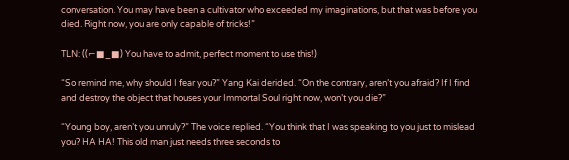conversation. You may have been a cultivator who exceeded my imaginations, but that was before you died. Right now, you are only capable of tricks!”

TLN: ((⌐■_■) You have to admit, perfect moment to use this!)

“So remind me, why should I fear you?” Yang Kai derided. “On the contrary, aren’t you afraid? If I find and destroy the object that houses your Immortal Soul right now, won’t you die?”

“Young boy, aren’t you unruly?” The voice replied. “You think that I was speaking to you just to mislead you? HA HA! This old man just needs three seconds to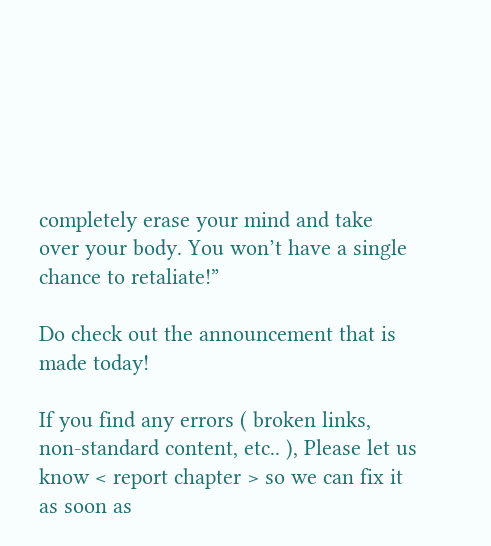completely erase your mind and take over your body. You won’t have a single chance to retaliate!”

Do check out the announcement that is made today!

If you find any errors ( broken links, non-standard content, etc.. ), Please let us know < report chapter > so we can fix it as soon as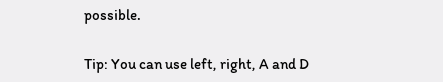possible.

Tip: You can use left, right, A and D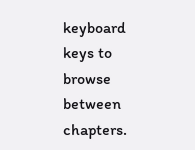keyboard keys to browse between chapters.